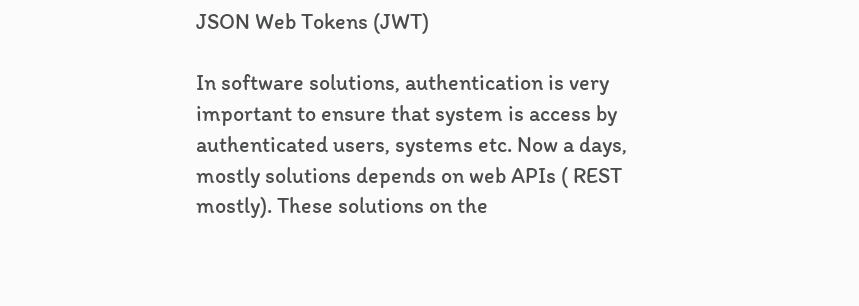JSON Web Tokens (JWT)

In software solutions, authentication is very important to ensure that system is access by authenticated users, systems etc. Now a days, mostly solutions depends on web APIs ( REST mostly). These solutions on the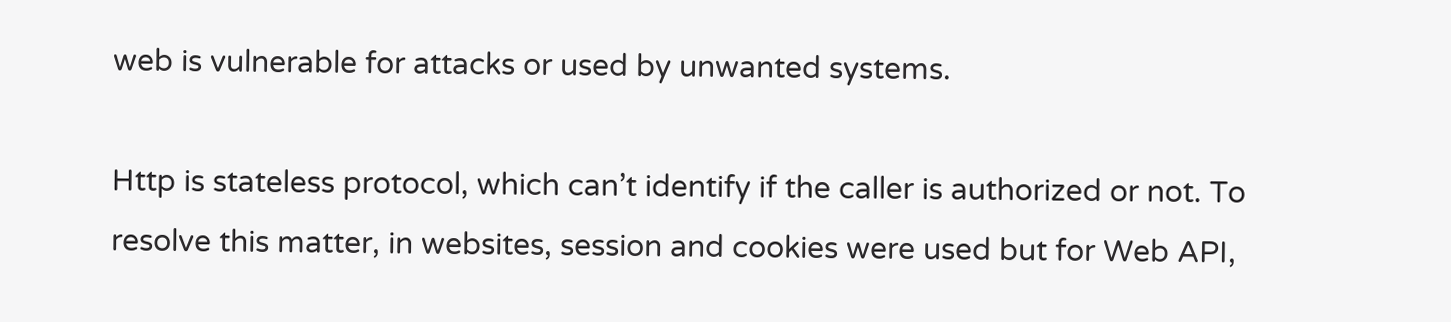web is vulnerable for attacks or used by unwanted systems.

Http is stateless protocol, which can’t identify if the caller is authorized or not. To resolve this matter, in websites, session and cookies were used but for Web API,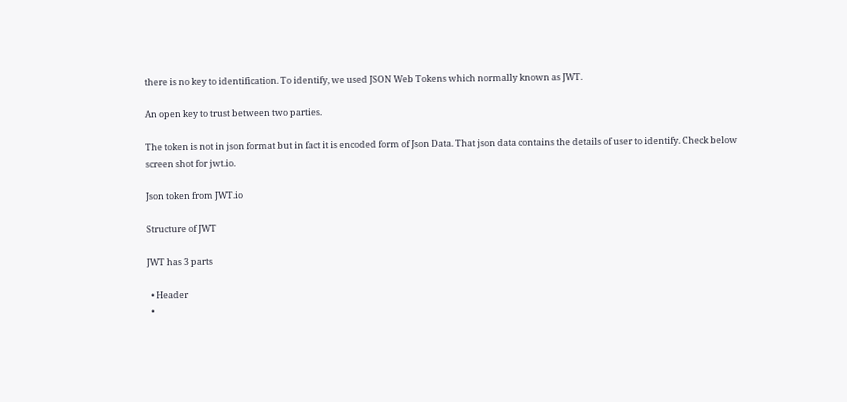there is no key to identification. To identify, we used JSON Web Tokens which normally known as JWT.

An open key to trust between two parties.

The token is not in json format but in fact it is encoded form of Json Data. That json data contains the details of user to identify. Check below screen shot for jwt.io.

Json token from JWT.io

Structure of JWT

JWT has 3 parts

  • Header
  •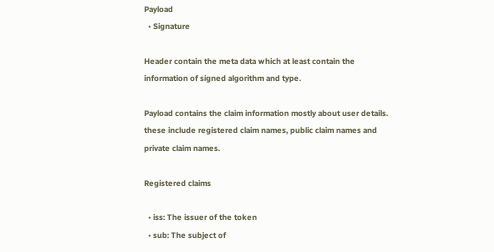Payload
  • Signature

Header contain the meta data which at least contain the information of signed algorithm and type.

Payload contains the claim information mostly about user details. these include registered claim names, public claim names and private claim names.

Registered claims

  • iss: The issuer of the token
  • sub: The subject of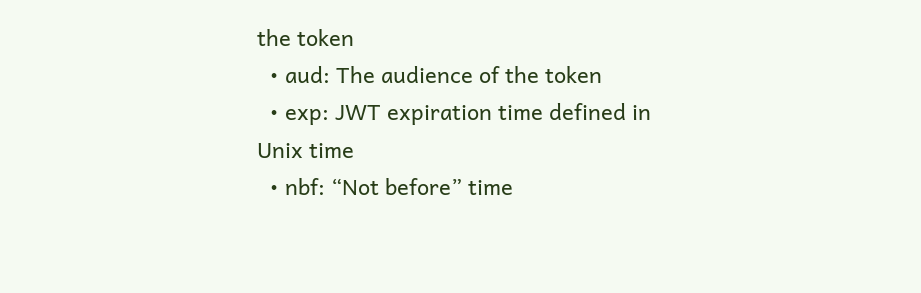the token
  • aud: The audience of the token
  • exp: JWT expiration time defined in Unix time
  • nbf: “Not before” time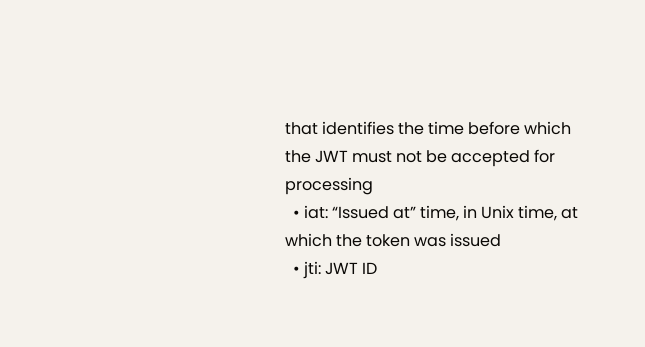that identifies the time before which the JWT must not be accepted for processing
  • iat: “Issued at” time, in Unix time, at which the token was issued
  • jti: JWT ID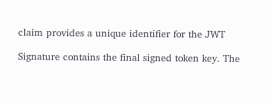claim provides a unique identifier for the JWT

Signature contains the final signed token key. The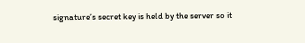signature’s secret key is held by the server so it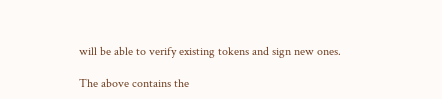will be able to verify existing tokens and sign new ones.

The above contains the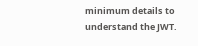minimum details to understand the JWT.